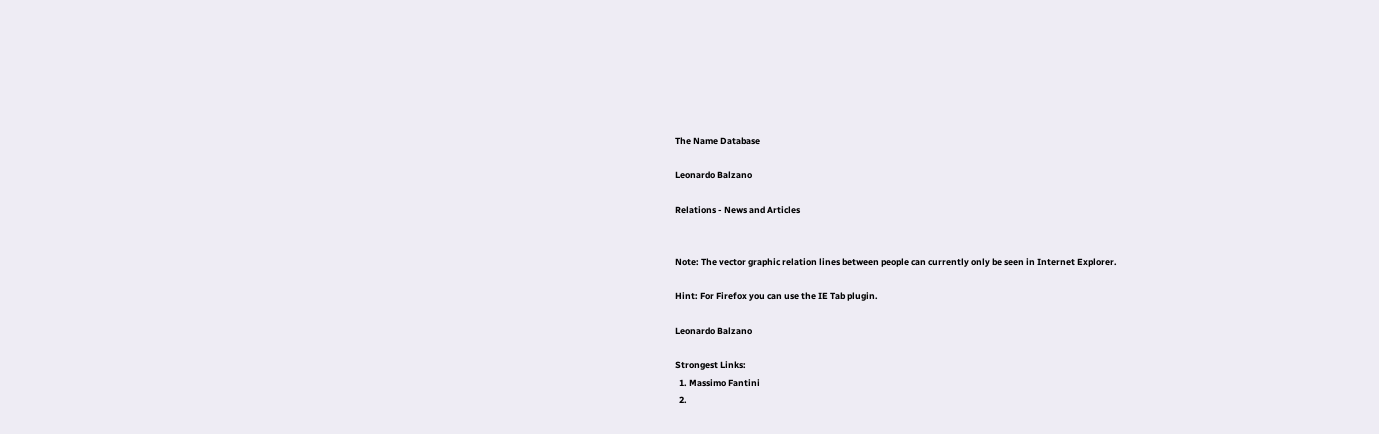The Name Database

Leonardo Balzano

Relations - News and Articles


Note: The vector graphic relation lines between people can currently only be seen in Internet Explorer.

Hint: For Firefox you can use the IE Tab plugin.

Leonardo Balzano

Strongest Links:
  1. Massimo Fantini
  2.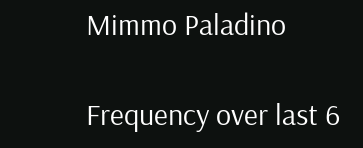Mimmo Paladino

Frequency over last 6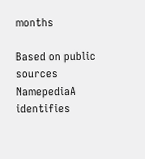months

Based on public sources NamepediaA identifies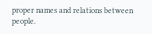proper names and relations between people.